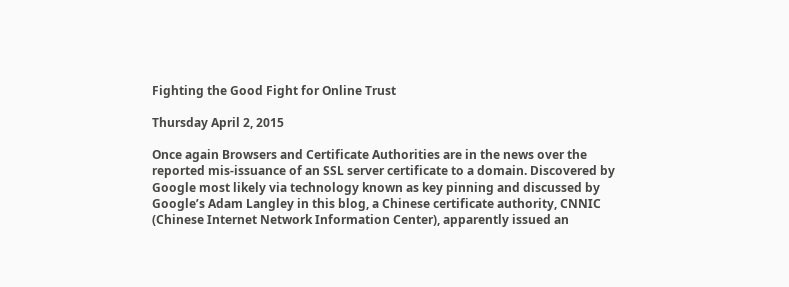Fighting the Good Fight for Online Trust

Thursday April 2, 2015

Once again Browsers and Certificate Authorities are in the news over the reported mis-issuance of an SSL server certificate to a domain. Discovered by Google most likely via technology known as key pinning and discussed by Google’s Adam Langley in this blog, a Chinese certificate authority, CNNIC (Chinese Internet Network Information Center), apparently issued an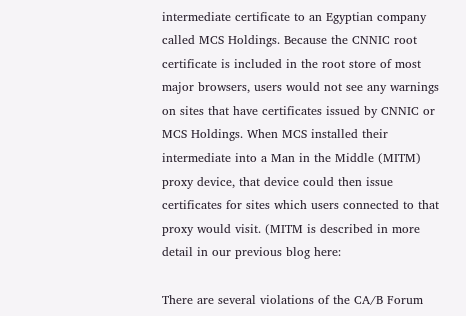intermediate certificate to an Egyptian company called MCS Holdings. Because the CNNIC root certificate is included in the root store of most major browsers, users would not see any warnings on sites that have certificates issued by CNNIC or MCS Holdings. When MCS installed their intermediate into a Man in the Middle (MITM) proxy device, that device could then issue certificates for sites which users connected to that proxy would visit. (MITM is described in more detail in our previous blog here:

There are several violations of the CA/B Forum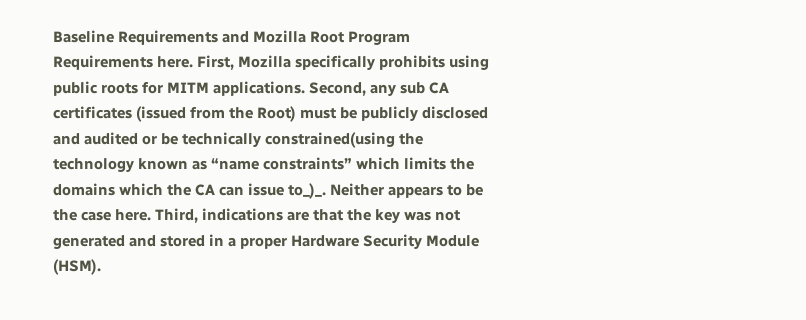Baseline Requirements and Mozilla Root Program Requirements here. First, Mozilla specifically prohibits using public roots for MITM applications. Second, any sub CA certificates (issued from the Root) must be publicly disclosed and audited or be technically constrained(using the technology known as “name constraints” which limits the domains which the CA can issue to_)_. Neither appears to be the case here. Third, indications are that the key was not generated and stored in a proper Hardware Security Module (HSM).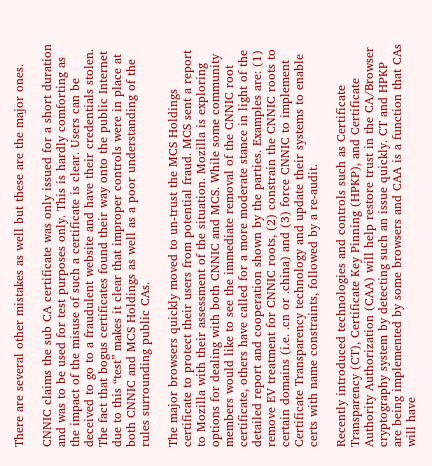There are several other mistakes as well but these are the major ones.

CNNIC claims the sub CA certificate was only issued for a short duration and was to be used for test purposes only. This is hardly comforting as the impact of the misuse of such a certificate is clear. Users can be deceived to go to a fraudulent website and have their credentials stolen. The fact that bogus certificates found their way onto the public Internet due to this “test” makes it clear that improper controls were in place at both CNNIC and MCS Holdings as well as a poor understanding of the rules surrounding public CAs.

The major browsers quickly moved to un-trust the MCS Holdings certificate to protect their users from potential fraud. MCS sent a report to Mozilla with their assessment of the situation. Mozilla is exploring options for dealing with both CNNIC and MCS. While some community members would like to see the immediate removal of the CNNIC root certificate, others have called for a more moderate stance in light of the detailed report and cooperation shown by the parties. Examples are: (1) remove EV treatment for CNNIC roots, (2) constrain the CNNIC roots to certain domains (i.e. .cn or .china) and (3) force CNNIC to implement Certificate Transparency technology and update their systems to enable certs with name constraints, followed by a re-audit.

Recently introduced technologies and controls such as Certificate Transparency (CT), Certificate Key Pinning (HPKP), and Certificate Authority Authorization (CAA) will help restore trust in the CA/Browser cryptography system by detecting such an issue quickly. CT and HPKP are being implemented by some browsers and CAA is a function that CAs will have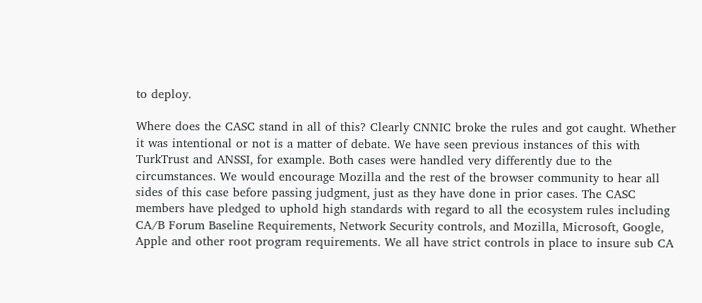to deploy.

Where does the CASC stand in all of this? Clearly CNNIC broke the rules and got caught. Whether it was intentional or not is a matter of debate. We have seen previous instances of this with TurkTrust and ANSSI, for example. Both cases were handled very differently due to the circumstances. We would encourage Mozilla and the rest of the browser community to hear all sides of this case before passing judgment, just as they have done in prior cases. The CASC members have pledged to uphold high standards with regard to all the ecosystem rules including CA/B Forum Baseline Requirements, Network Security controls, and Mozilla, Microsoft, Google, Apple and other root program requirements. We all have strict controls in place to insure sub CA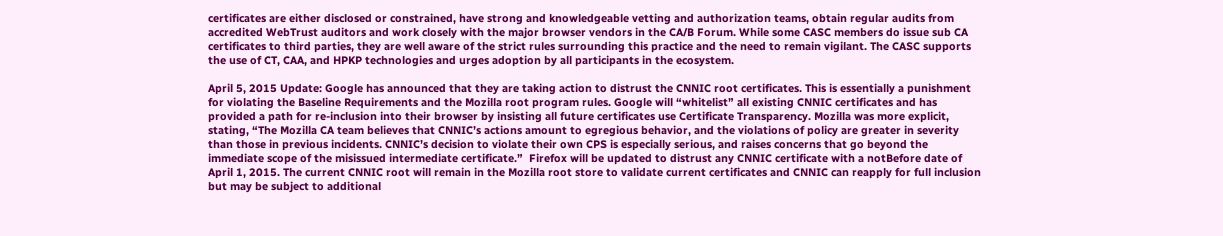certificates are either disclosed or constrained, have strong and knowledgeable vetting and authorization teams, obtain regular audits from accredited WebTrust auditors and work closely with the major browser vendors in the CA/B Forum. While some CASC members do issue sub CA certificates to third parties, they are well aware of the strict rules surrounding this practice and the need to remain vigilant. The CASC supports the use of CT, CAA, and HPKP technologies and urges adoption by all participants in the ecosystem.

April 5, 2015 Update: Google has announced that they are taking action to distrust the CNNIC root certificates. This is essentially a punishment for violating the Baseline Requirements and the Mozilla root program rules. Google will “whitelist” all existing CNNIC certificates and has provided a path for re-inclusion into their browser by insisting all future certificates use Certificate Transparency. Mozilla was more explicit, stating, “The Mozilla CA team believes that CNNIC’s actions amount to egregious behavior, and the violations of policy are greater in severity than those in previous incidents. CNNIC’s decision to violate their own CPS is especially serious, and raises concerns that go beyond the immediate scope of the misissued intermediate certificate.”  Firefox will be updated to distrust any CNNIC certificate with a notBefore date of April 1, 2015. The current CNNIC root will remain in the Mozilla root store to validate current certificates and CNNIC can reapply for full inclusion but may be subject to additional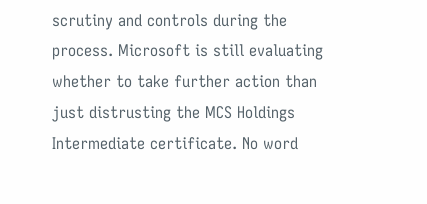scrutiny and controls during the process. Microsoft is still evaluating whether to take further action than just distrusting the MCS Holdings Intermediate certificate. No word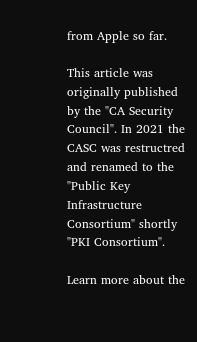from Apple so far.

This article was originally published by the "CA Security Council". In 2021 the CASC was restructred and renamed to the "Public Key Infrastructure Consortium" shortly "PKI Consortium".

Learn more about the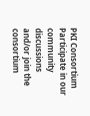PKI Consortium
Participate in our community discussions and/or join the consortium